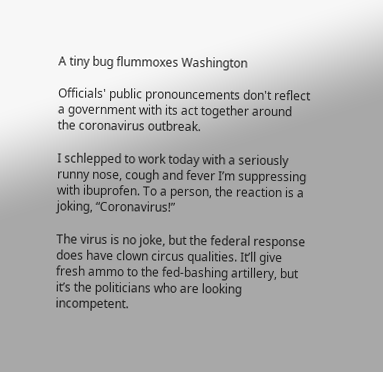A tiny bug flummoxes Washington

Officials' public pronouncements don't reflect a government with its act together around the coronavirus outbreak.

I schlepped to work today with a seriously runny nose, cough and fever I’m suppressing with ibuprofen. To a person, the reaction is a joking, “Coronavirus!”

The virus is no joke, but the federal response does have clown circus qualities. It’ll give fresh ammo to the fed-bashing artillery, but it’s the politicians who are looking incompetent.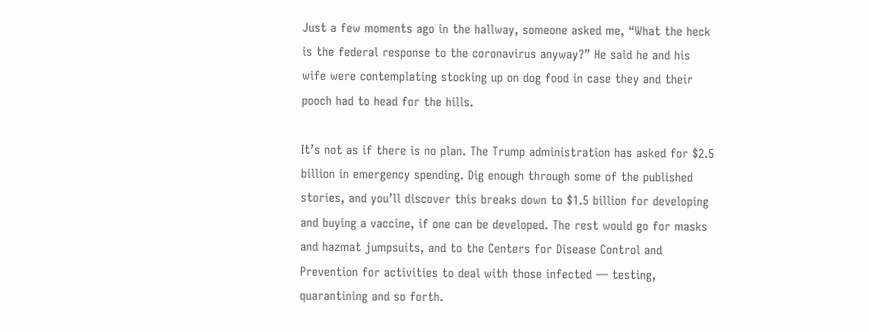Just a few moments ago in the hallway, someone asked me, “What the heck is the federal response to the coronavirus anyway?” He said he and his wife were contemplating stocking up on dog food in case they and their pooch had to head for the hills.

It’s not as if there is no plan. The Trump administration has asked for $2.5 billion in emergency spending. Dig enough through some of the published stories, and you’ll discover this breaks down to $1.5 billion for developing and buying a vaccine, if one can be developed. The rest would go for masks and hazmat jumpsuits, and to the Centers for Disease Control and Prevention for activities to deal with those infected — testing, quarantining and so forth.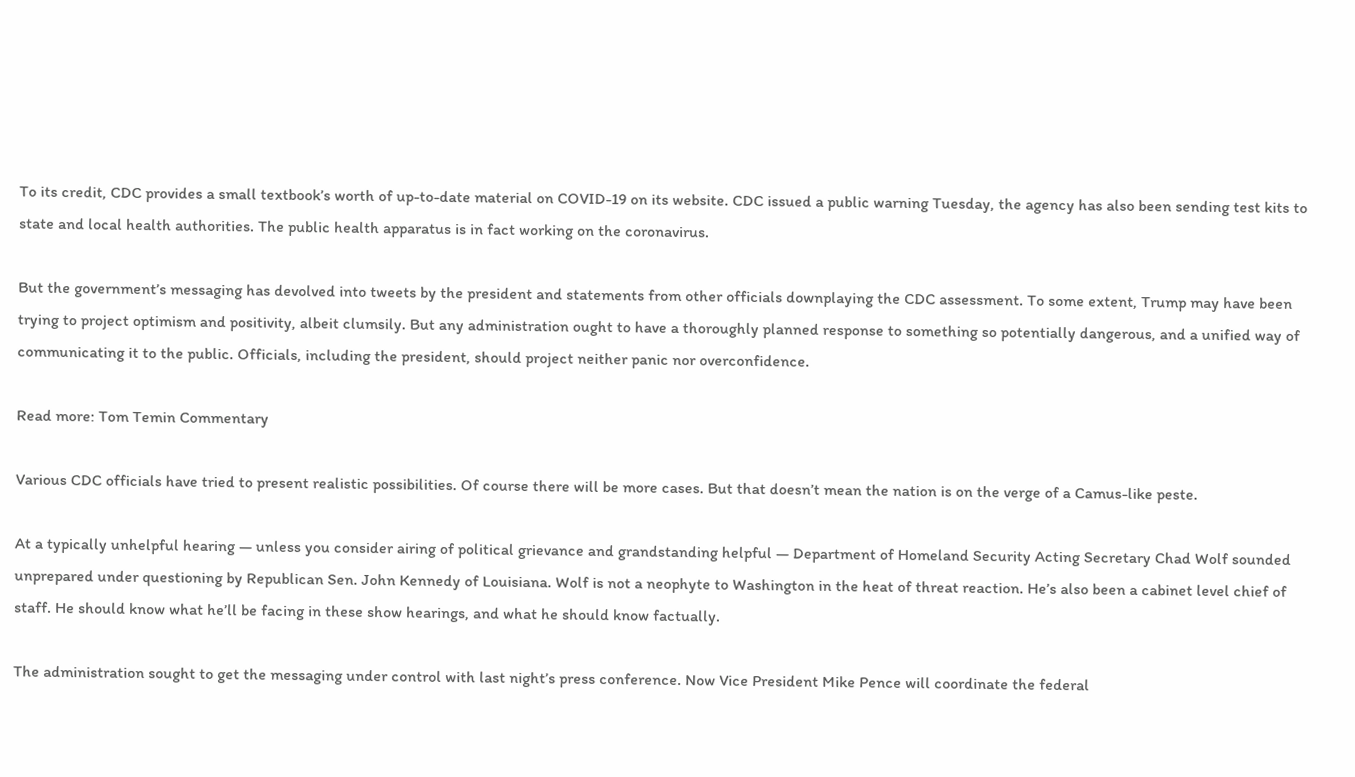To its credit, CDC provides a small textbook’s worth of up-to-date material on COVID-19 on its website. CDC issued a public warning Tuesday, the agency has also been sending test kits to state and local health authorities. The public health apparatus is in fact working on the coronavirus.

But the government’s messaging has devolved into tweets by the president and statements from other officials downplaying the CDC assessment. To some extent, Trump may have been trying to project optimism and positivity, albeit clumsily. But any administration ought to have a thoroughly planned response to something so potentially dangerous, and a unified way of communicating it to the public. Officials, including the president, should project neither panic nor overconfidence.

Read more: Tom Temin Commentary

Various CDC officials have tried to present realistic possibilities. Of course there will be more cases. But that doesn’t mean the nation is on the verge of a Camus-like peste.

At a typically unhelpful hearing — unless you consider airing of political grievance and grandstanding helpful — Department of Homeland Security Acting Secretary Chad Wolf sounded unprepared under questioning by Republican Sen. John Kennedy of Louisiana. Wolf is not a neophyte to Washington in the heat of threat reaction. He’s also been a cabinet level chief of staff. He should know what he’ll be facing in these show hearings, and what he should know factually.

The administration sought to get the messaging under control with last night’s press conference. Now Vice President Mike Pence will coordinate the federal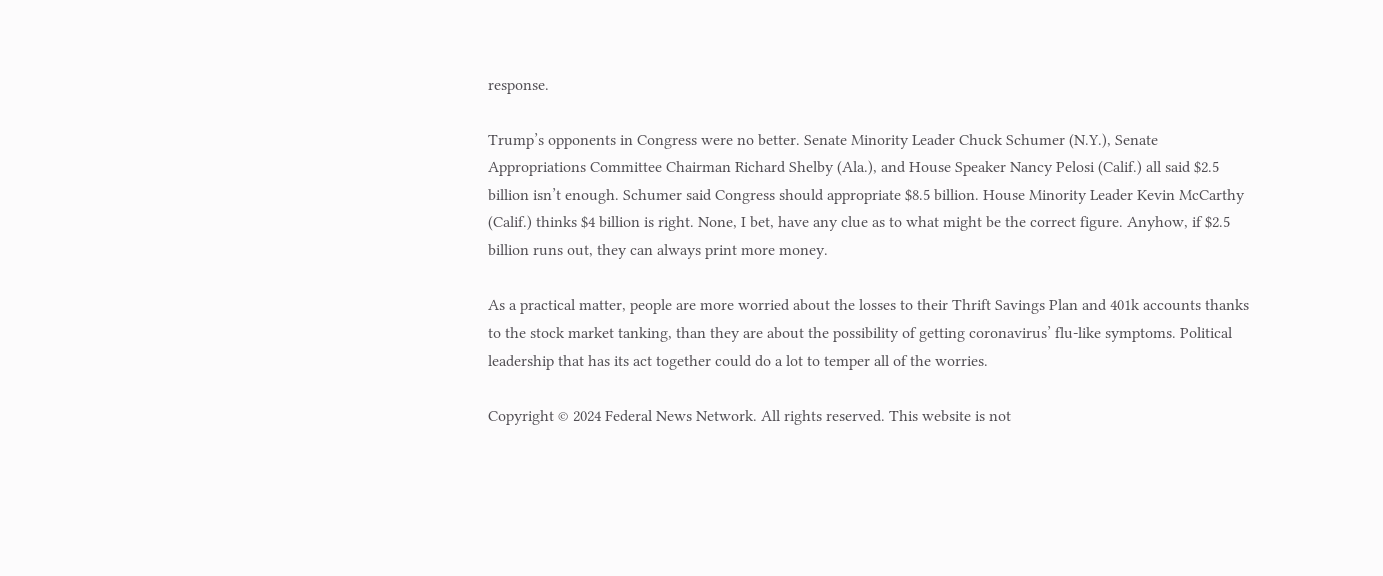response.

Trump’s opponents in Congress were no better. Senate Minority Leader Chuck Schumer (N.Y.), Senate Appropriations Committee Chairman Richard Shelby (Ala.), and House Speaker Nancy Pelosi (Calif.) all said $2.5 billion isn’t enough. Schumer said Congress should appropriate $8.5 billion. House Minority Leader Kevin McCarthy (Calif.) thinks $4 billion is right. None, I bet, have any clue as to what might be the correct figure. Anyhow, if $2.5 billion runs out, they can always print more money.

As a practical matter, people are more worried about the losses to their Thrift Savings Plan and 401k accounts thanks to the stock market tanking, than they are about the possibility of getting coronavirus’ flu-like symptoms. Political leadership that has its act together could do a lot to temper all of the worries.

Copyright © 2024 Federal News Network. All rights reserved. This website is not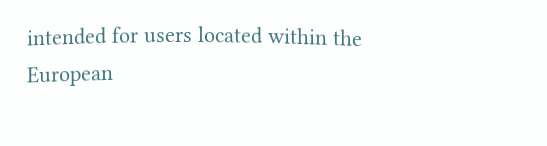intended for users located within the European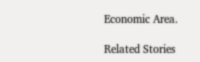Economic Area.

Related Stories